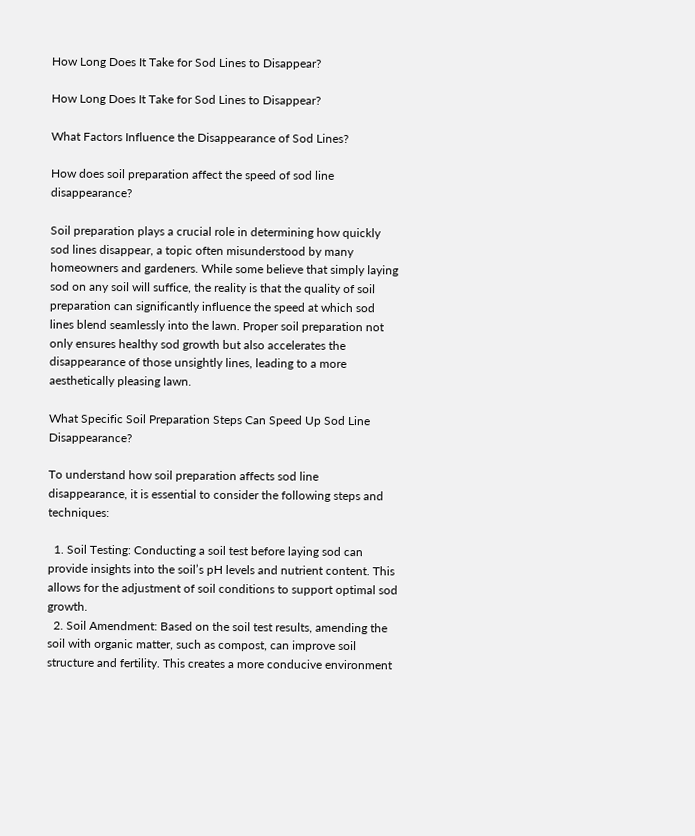How Long Does It Take for Sod Lines to Disappear?

How Long Does It Take for Sod Lines to Disappear?

What Factors Influence the Disappearance of Sod Lines?

How does soil preparation affect the speed of sod line disappearance?

Soil preparation plays a crucial role in determining how quickly sod lines disappear, a topic often misunderstood by many homeowners and gardeners. While some believe that simply laying sod on any soil will suffice, the reality is that the quality of soil preparation can significantly influence the speed at which sod lines blend seamlessly into the lawn. Proper soil preparation not only ensures healthy sod growth but also accelerates the disappearance of those unsightly lines, leading to a more aesthetically pleasing lawn.

What Specific Soil Preparation Steps Can Speed Up Sod Line Disappearance?

To understand how soil preparation affects sod line disappearance, it is essential to consider the following steps and techniques:

  1. Soil Testing: Conducting a soil test before laying sod can provide insights into the soil’s pH levels and nutrient content. This allows for the adjustment of soil conditions to support optimal sod growth.
  2. Soil Amendment: Based on the soil test results, amending the soil with organic matter, such as compost, can improve soil structure and fertility. This creates a more conducive environment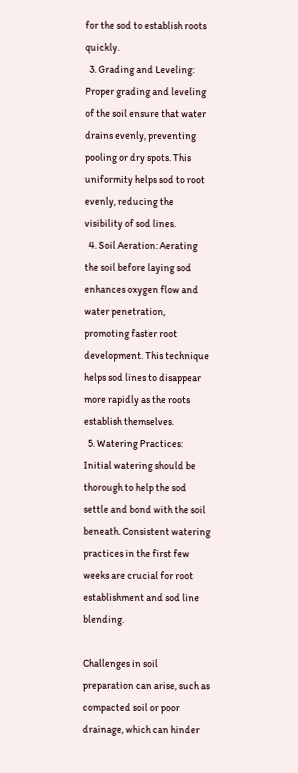for the sod to establish roots quickly.
  3. Grading and Leveling: Proper grading and leveling of the soil ensure that water drains evenly, preventing pooling or dry spots. This uniformity helps sod to root evenly, reducing the visibility of sod lines.
  4. Soil Aeration: Aerating the soil before laying sod enhances oxygen flow and water penetration, promoting faster root development. This technique helps sod lines to disappear more rapidly as the roots establish themselves.
  5. Watering Practices: Initial watering should be thorough to help the sod settle and bond with the soil beneath. Consistent watering practices in the first few weeks are crucial for root establishment and sod line blending.

Challenges in soil preparation can arise, such as compacted soil or poor drainage, which can hinder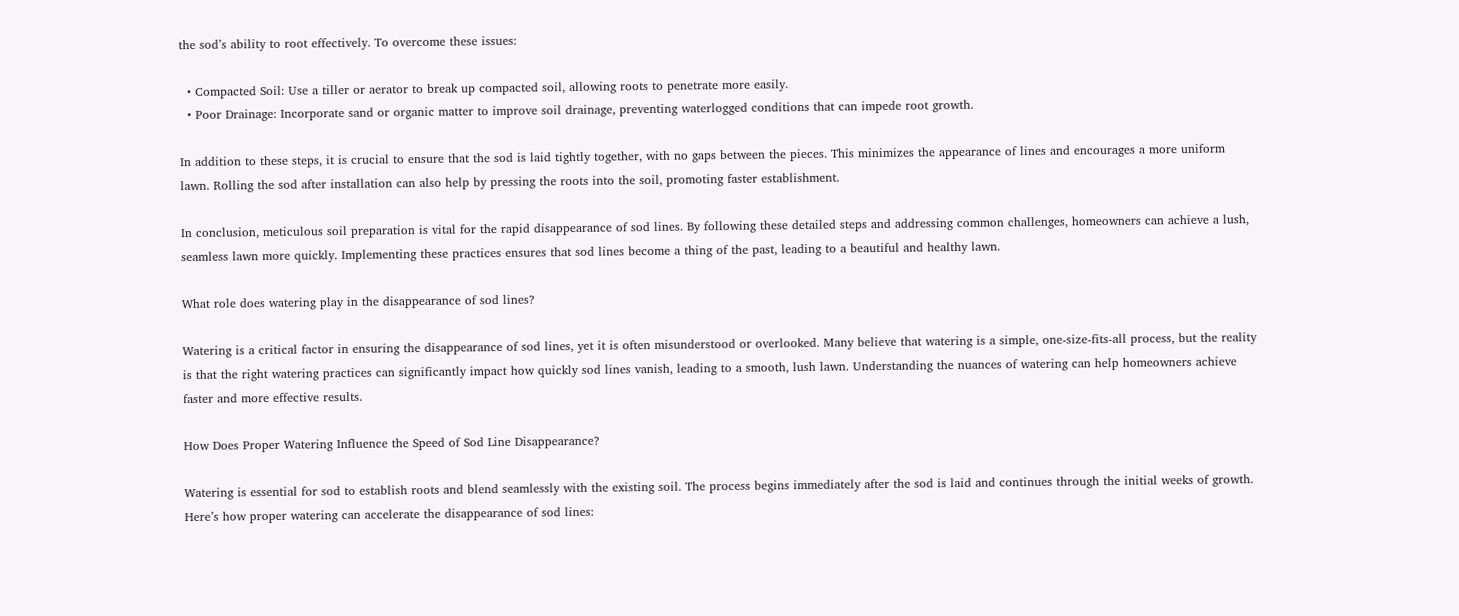the sod’s ability to root effectively. To overcome these issues:

  • Compacted Soil: Use a tiller or aerator to break up compacted soil, allowing roots to penetrate more easily.
  • Poor Drainage: Incorporate sand or organic matter to improve soil drainage, preventing waterlogged conditions that can impede root growth.

In addition to these steps, it is crucial to ensure that the sod is laid tightly together, with no gaps between the pieces. This minimizes the appearance of lines and encourages a more uniform lawn. Rolling the sod after installation can also help by pressing the roots into the soil, promoting faster establishment.

In conclusion, meticulous soil preparation is vital for the rapid disappearance of sod lines. By following these detailed steps and addressing common challenges, homeowners can achieve a lush, seamless lawn more quickly. Implementing these practices ensures that sod lines become a thing of the past, leading to a beautiful and healthy lawn.

What role does watering play in the disappearance of sod lines?

Watering is a critical factor in ensuring the disappearance of sod lines, yet it is often misunderstood or overlooked. Many believe that watering is a simple, one-size-fits-all process, but the reality is that the right watering practices can significantly impact how quickly sod lines vanish, leading to a smooth, lush lawn. Understanding the nuances of watering can help homeowners achieve faster and more effective results.

How Does Proper Watering Influence the Speed of Sod Line Disappearance?

Watering is essential for sod to establish roots and blend seamlessly with the existing soil. The process begins immediately after the sod is laid and continues through the initial weeks of growth. Here’s how proper watering can accelerate the disappearance of sod lines: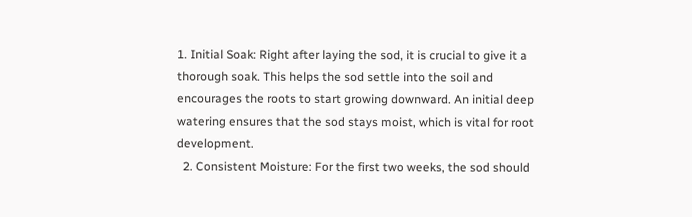1. Initial Soak: Right after laying the sod, it is crucial to give it a thorough soak. This helps the sod settle into the soil and encourages the roots to start growing downward. An initial deep watering ensures that the sod stays moist, which is vital for root development.
  2. Consistent Moisture: For the first two weeks, the sod should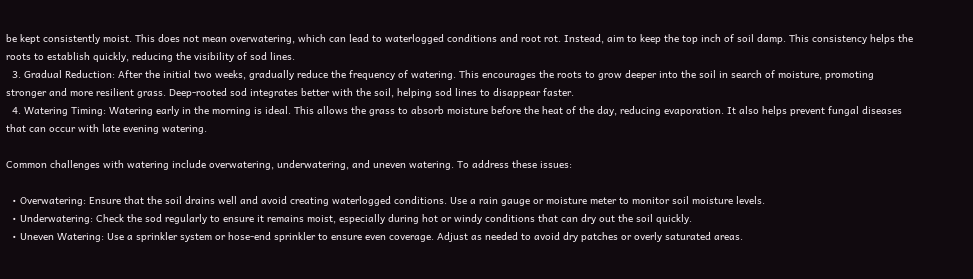be kept consistently moist. This does not mean overwatering, which can lead to waterlogged conditions and root rot. Instead, aim to keep the top inch of soil damp. This consistency helps the roots to establish quickly, reducing the visibility of sod lines.
  3. Gradual Reduction: After the initial two weeks, gradually reduce the frequency of watering. This encourages the roots to grow deeper into the soil in search of moisture, promoting stronger and more resilient grass. Deep-rooted sod integrates better with the soil, helping sod lines to disappear faster.
  4. Watering Timing: Watering early in the morning is ideal. This allows the grass to absorb moisture before the heat of the day, reducing evaporation. It also helps prevent fungal diseases that can occur with late evening watering.

Common challenges with watering include overwatering, underwatering, and uneven watering. To address these issues:

  • Overwatering: Ensure that the soil drains well and avoid creating waterlogged conditions. Use a rain gauge or moisture meter to monitor soil moisture levels.
  • Underwatering: Check the sod regularly to ensure it remains moist, especially during hot or windy conditions that can dry out the soil quickly.
  • Uneven Watering: Use a sprinkler system or hose-end sprinkler to ensure even coverage. Adjust as needed to avoid dry patches or overly saturated areas.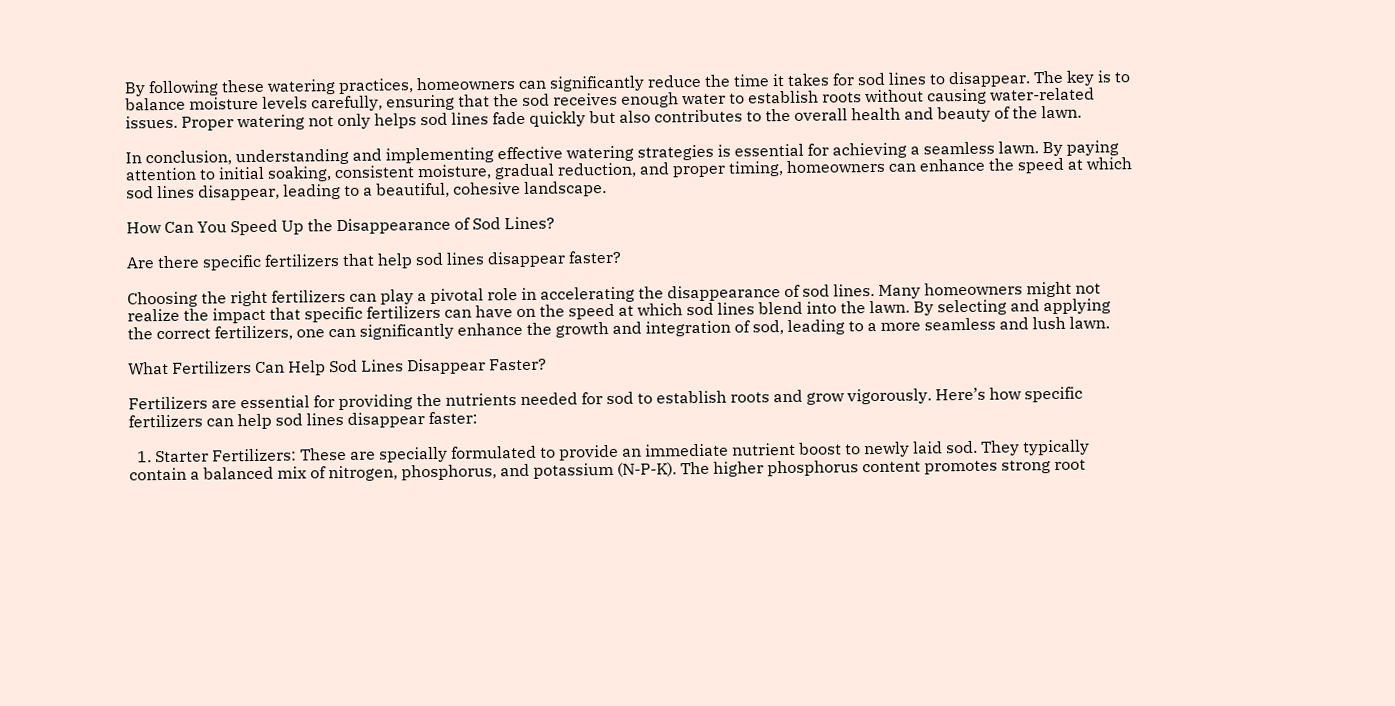By following these watering practices, homeowners can significantly reduce the time it takes for sod lines to disappear. The key is to balance moisture levels carefully, ensuring that the sod receives enough water to establish roots without causing water-related issues. Proper watering not only helps sod lines fade quickly but also contributes to the overall health and beauty of the lawn.

In conclusion, understanding and implementing effective watering strategies is essential for achieving a seamless lawn. By paying attention to initial soaking, consistent moisture, gradual reduction, and proper timing, homeowners can enhance the speed at which sod lines disappear, leading to a beautiful, cohesive landscape.

How Can You Speed Up the Disappearance of Sod Lines?

Are there specific fertilizers that help sod lines disappear faster?

Choosing the right fertilizers can play a pivotal role in accelerating the disappearance of sod lines. Many homeowners might not realize the impact that specific fertilizers can have on the speed at which sod lines blend into the lawn. By selecting and applying the correct fertilizers, one can significantly enhance the growth and integration of sod, leading to a more seamless and lush lawn.

What Fertilizers Can Help Sod Lines Disappear Faster?

Fertilizers are essential for providing the nutrients needed for sod to establish roots and grow vigorously. Here’s how specific fertilizers can help sod lines disappear faster:

  1. Starter Fertilizers: These are specially formulated to provide an immediate nutrient boost to newly laid sod. They typically contain a balanced mix of nitrogen, phosphorus, and potassium (N-P-K). The higher phosphorus content promotes strong root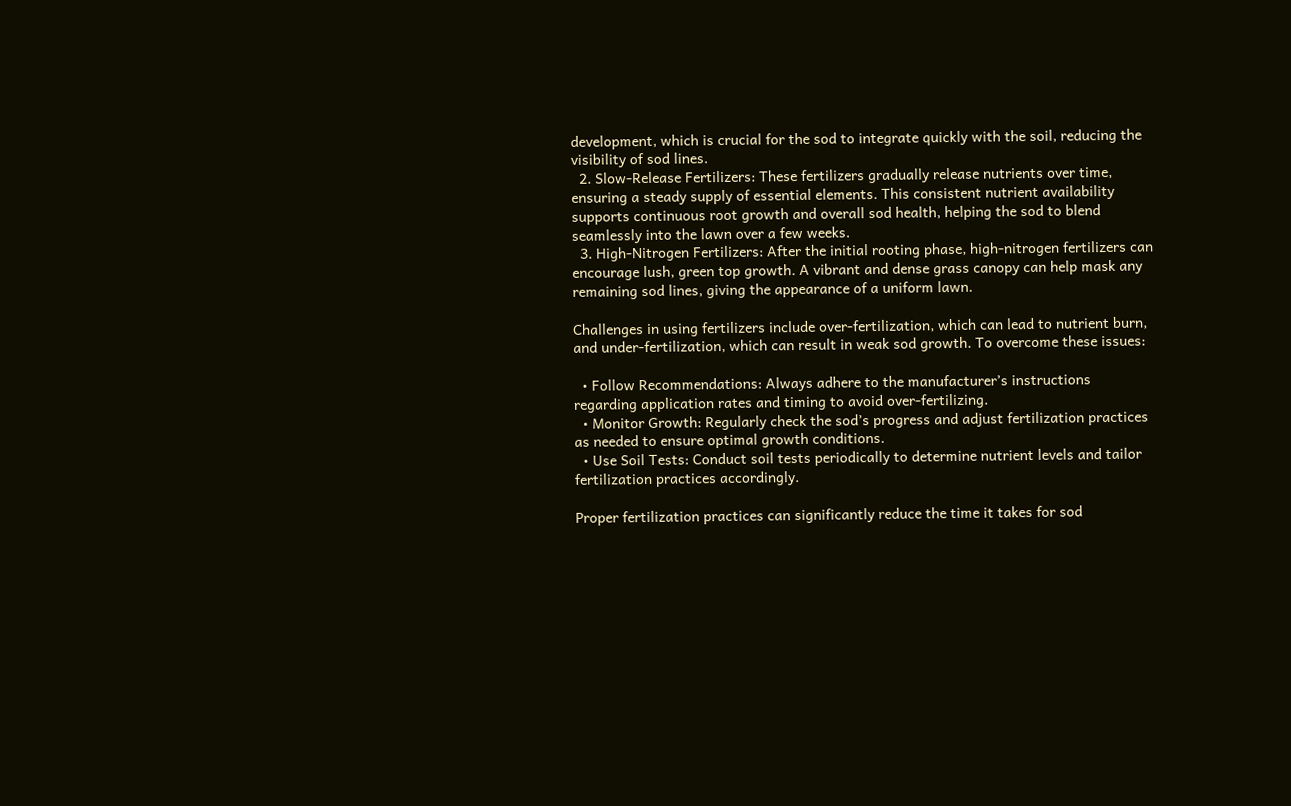development, which is crucial for the sod to integrate quickly with the soil, reducing the visibility of sod lines.
  2. Slow-Release Fertilizers: These fertilizers gradually release nutrients over time, ensuring a steady supply of essential elements. This consistent nutrient availability supports continuous root growth and overall sod health, helping the sod to blend seamlessly into the lawn over a few weeks.
  3. High-Nitrogen Fertilizers: After the initial rooting phase, high-nitrogen fertilizers can encourage lush, green top growth. A vibrant and dense grass canopy can help mask any remaining sod lines, giving the appearance of a uniform lawn.

Challenges in using fertilizers include over-fertilization, which can lead to nutrient burn, and under-fertilization, which can result in weak sod growth. To overcome these issues:

  • Follow Recommendations: Always adhere to the manufacturer’s instructions regarding application rates and timing to avoid over-fertilizing.
  • Monitor Growth: Regularly check the sod’s progress and adjust fertilization practices as needed to ensure optimal growth conditions.
  • Use Soil Tests: Conduct soil tests periodically to determine nutrient levels and tailor fertilization practices accordingly.

Proper fertilization practices can significantly reduce the time it takes for sod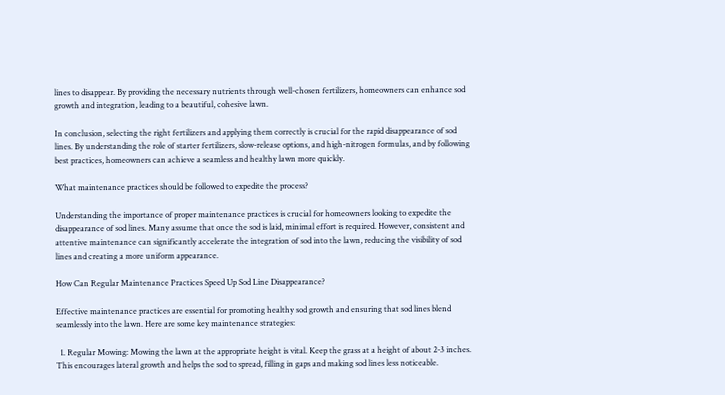lines to disappear. By providing the necessary nutrients through well-chosen fertilizers, homeowners can enhance sod growth and integration, leading to a beautiful, cohesive lawn.

In conclusion, selecting the right fertilizers and applying them correctly is crucial for the rapid disappearance of sod lines. By understanding the role of starter fertilizers, slow-release options, and high-nitrogen formulas, and by following best practices, homeowners can achieve a seamless and healthy lawn more quickly.

What maintenance practices should be followed to expedite the process?

Understanding the importance of proper maintenance practices is crucial for homeowners looking to expedite the disappearance of sod lines. Many assume that once the sod is laid, minimal effort is required. However, consistent and attentive maintenance can significantly accelerate the integration of sod into the lawn, reducing the visibility of sod lines and creating a more uniform appearance.

How Can Regular Maintenance Practices Speed Up Sod Line Disappearance?

Effective maintenance practices are essential for promoting healthy sod growth and ensuring that sod lines blend seamlessly into the lawn. Here are some key maintenance strategies:

  1. Regular Mowing: Mowing the lawn at the appropriate height is vital. Keep the grass at a height of about 2-3 inches. This encourages lateral growth and helps the sod to spread, filling in gaps and making sod lines less noticeable.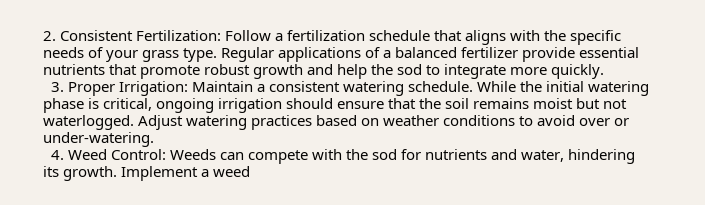2. Consistent Fertilization: Follow a fertilization schedule that aligns with the specific needs of your grass type. Regular applications of a balanced fertilizer provide essential nutrients that promote robust growth and help the sod to integrate more quickly.
  3. Proper Irrigation: Maintain a consistent watering schedule. While the initial watering phase is critical, ongoing irrigation should ensure that the soil remains moist but not waterlogged. Adjust watering practices based on weather conditions to avoid over or under-watering.
  4. Weed Control: Weeds can compete with the sod for nutrients and water, hindering its growth. Implement a weed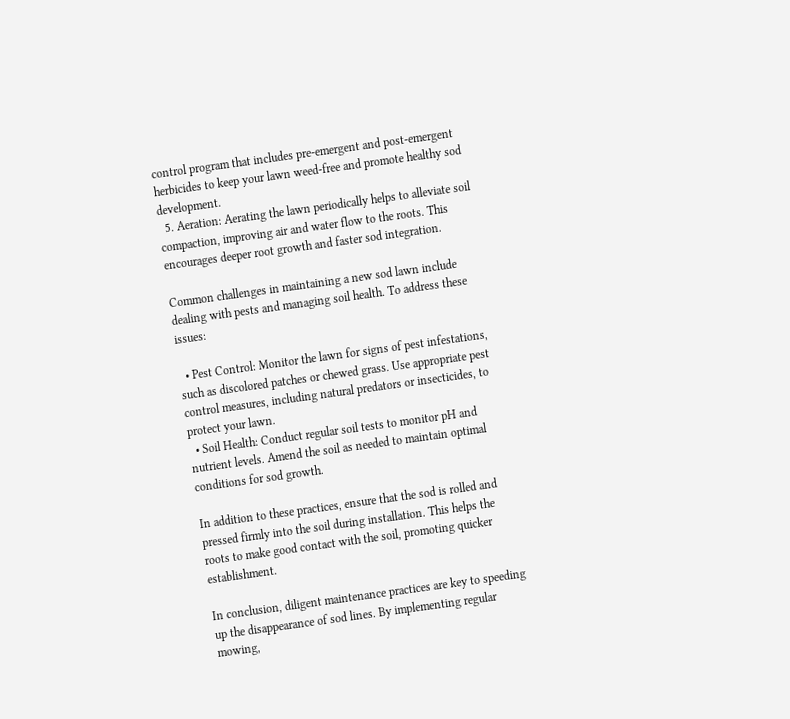control program that includes pre-emergent and post-emergent herbicides to keep your lawn weed-free and promote healthy sod development.
  5. Aeration: Aerating the lawn periodically helps to alleviate soil compaction, improving air and water flow to the roots. This encourages deeper root growth and faster sod integration.

Common challenges in maintaining a new sod lawn include dealing with pests and managing soil health. To address these issues:

  • Pest Control: Monitor the lawn for signs of pest infestations, such as discolored patches or chewed grass. Use appropriate pest control measures, including natural predators or insecticides, to protect your lawn.
  • Soil Health: Conduct regular soil tests to monitor pH and nutrient levels. Amend the soil as needed to maintain optimal conditions for sod growth.

In addition to these practices, ensure that the sod is rolled and pressed firmly into the soil during installation. This helps the roots to make good contact with the soil, promoting quicker establishment.

In conclusion, diligent maintenance practices are key to speeding up the disappearance of sod lines. By implementing regular mowing,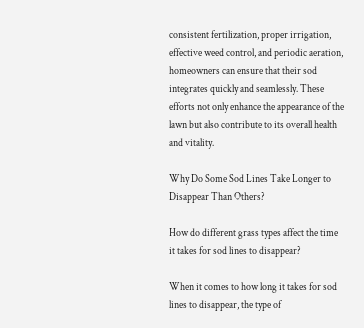consistent fertilization, proper irrigation, effective weed control, and periodic aeration, homeowners can ensure that their sod integrates quickly and seamlessly. These efforts not only enhance the appearance of the lawn but also contribute to its overall health and vitality.

Why Do Some Sod Lines Take Longer to Disappear Than Others?

How do different grass types affect the time it takes for sod lines to disappear?

When it comes to how long it takes for sod lines to disappear, the type of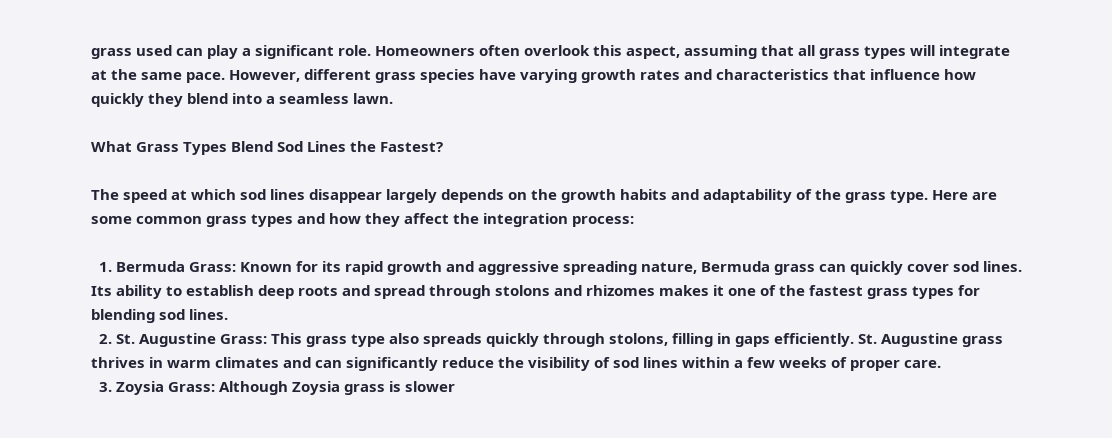grass used can play a significant role. Homeowners often overlook this aspect, assuming that all grass types will integrate at the same pace. However, different grass species have varying growth rates and characteristics that influence how quickly they blend into a seamless lawn.

What Grass Types Blend Sod Lines the Fastest?

The speed at which sod lines disappear largely depends on the growth habits and adaptability of the grass type. Here are some common grass types and how they affect the integration process:

  1. Bermuda Grass: Known for its rapid growth and aggressive spreading nature, Bermuda grass can quickly cover sod lines. Its ability to establish deep roots and spread through stolons and rhizomes makes it one of the fastest grass types for blending sod lines.
  2. St. Augustine Grass: This grass type also spreads quickly through stolons, filling in gaps efficiently. St. Augustine grass thrives in warm climates and can significantly reduce the visibility of sod lines within a few weeks of proper care.
  3. Zoysia Grass: Although Zoysia grass is slower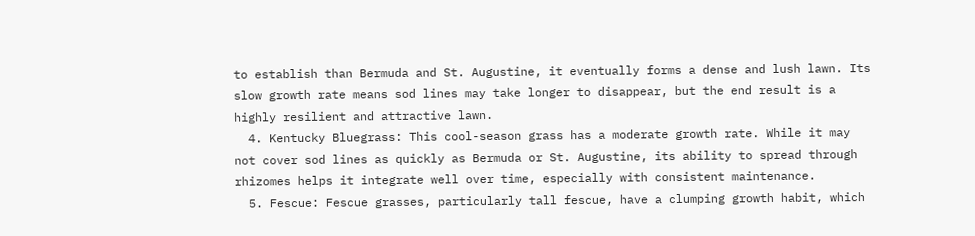to establish than Bermuda and St. Augustine, it eventually forms a dense and lush lawn. Its slow growth rate means sod lines may take longer to disappear, but the end result is a highly resilient and attractive lawn.
  4. Kentucky Bluegrass: This cool-season grass has a moderate growth rate. While it may not cover sod lines as quickly as Bermuda or St. Augustine, its ability to spread through rhizomes helps it integrate well over time, especially with consistent maintenance.
  5. Fescue: Fescue grasses, particularly tall fescue, have a clumping growth habit, which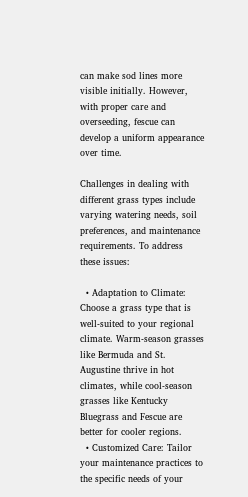can make sod lines more visible initially. However, with proper care and overseeding, fescue can develop a uniform appearance over time.

Challenges in dealing with different grass types include varying watering needs, soil preferences, and maintenance requirements. To address these issues:

  • Adaptation to Climate: Choose a grass type that is well-suited to your regional climate. Warm-season grasses like Bermuda and St. Augustine thrive in hot climates, while cool-season grasses like Kentucky Bluegrass and Fescue are better for cooler regions.
  • Customized Care: Tailor your maintenance practices to the specific needs of your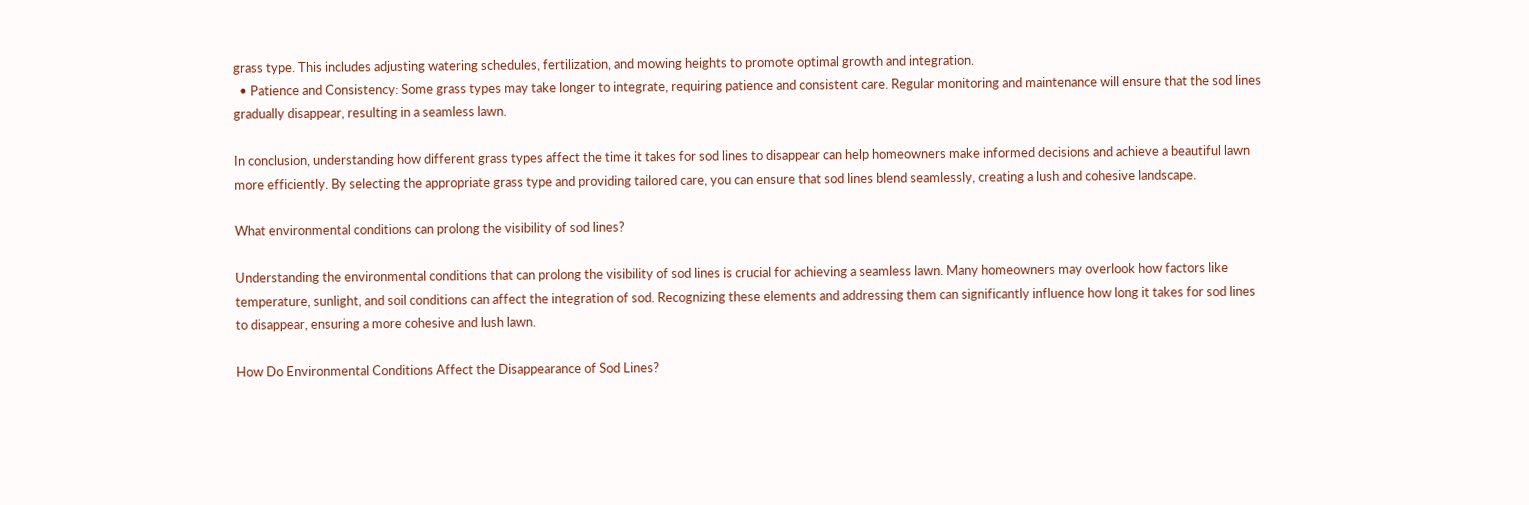grass type. This includes adjusting watering schedules, fertilization, and mowing heights to promote optimal growth and integration.
  • Patience and Consistency: Some grass types may take longer to integrate, requiring patience and consistent care. Regular monitoring and maintenance will ensure that the sod lines gradually disappear, resulting in a seamless lawn.

In conclusion, understanding how different grass types affect the time it takes for sod lines to disappear can help homeowners make informed decisions and achieve a beautiful lawn more efficiently. By selecting the appropriate grass type and providing tailored care, you can ensure that sod lines blend seamlessly, creating a lush and cohesive landscape.

What environmental conditions can prolong the visibility of sod lines?

Understanding the environmental conditions that can prolong the visibility of sod lines is crucial for achieving a seamless lawn. Many homeowners may overlook how factors like temperature, sunlight, and soil conditions can affect the integration of sod. Recognizing these elements and addressing them can significantly influence how long it takes for sod lines to disappear, ensuring a more cohesive and lush lawn.

How Do Environmental Conditions Affect the Disappearance of Sod Lines?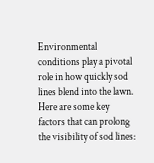Environmental conditions play a pivotal role in how quickly sod lines blend into the lawn. Here are some key factors that can prolong the visibility of sod lines: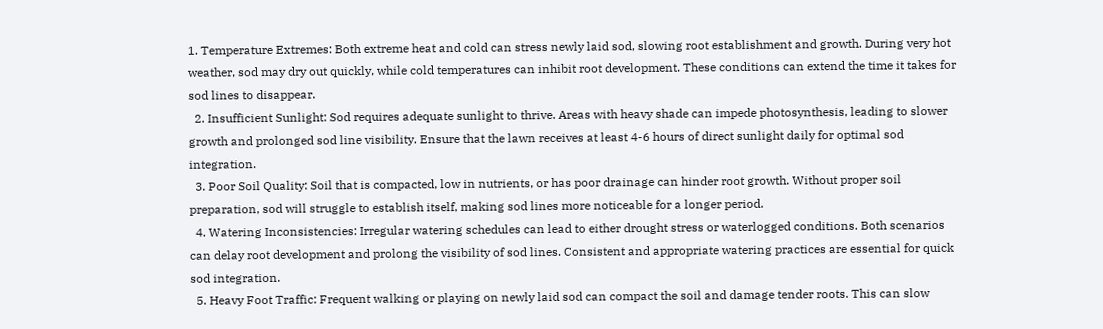1. Temperature Extremes: Both extreme heat and cold can stress newly laid sod, slowing root establishment and growth. During very hot weather, sod may dry out quickly, while cold temperatures can inhibit root development. These conditions can extend the time it takes for sod lines to disappear.
  2. Insufficient Sunlight: Sod requires adequate sunlight to thrive. Areas with heavy shade can impede photosynthesis, leading to slower growth and prolonged sod line visibility. Ensure that the lawn receives at least 4-6 hours of direct sunlight daily for optimal sod integration.
  3. Poor Soil Quality: Soil that is compacted, low in nutrients, or has poor drainage can hinder root growth. Without proper soil preparation, sod will struggle to establish itself, making sod lines more noticeable for a longer period.
  4. Watering Inconsistencies: Irregular watering schedules can lead to either drought stress or waterlogged conditions. Both scenarios can delay root development and prolong the visibility of sod lines. Consistent and appropriate watering practices are essential for quick sod integration.
  5. Heavy Foot Traffic: Frequent walking or playing on newly laid sod can compact the soil and damage tender roots. This can slow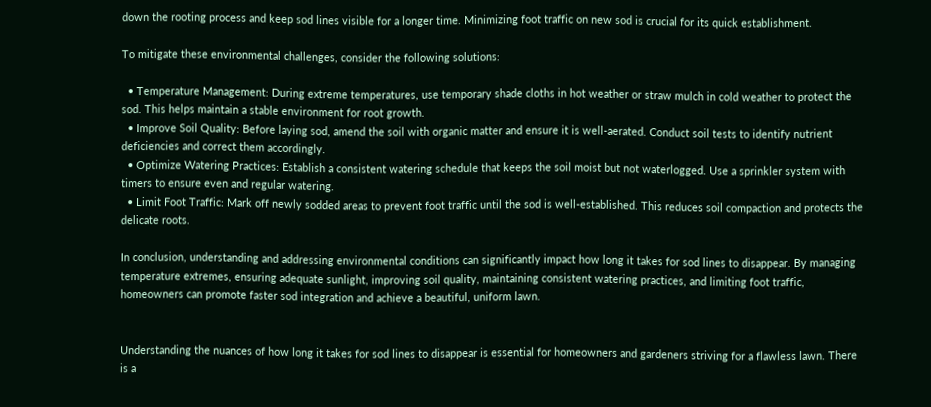down the rooting process and keep sod lines visible for a longer time. Minimizing foot traffic on new sod is crucial for its quick establishment.

To mitigate these environmental challenges, consider the following solutions:

  • Temperature Management: During extreme temperatures, use temporary shade cloths in hot weather or straw mulch in cold weather to protect the sod. This helps maintain a stable environment for root growth.
  • Improve Soil Quality: Before laying sod, amend the soil with organic matter and ensure it is well-aerated. Conduct soil tests to identify nutrient deficiencies and correct them accordingly.
  • Optimize Watering Practices: Establish a consistent watering schedule that keeps the soil moist but not waterlogged. Use a sprinkler system with timers to ensure even and regular watering.
  • Limit Foot Traffic: Mark off newly sodded areas to prevent foot traffic until the sod is well-established. This reduces soil compaction and protects the delicate roots.

In conclusion, understanding and addressing environmental conditions can significantly impact how long it takes for sod lines to disappear. By managing temperature extremes, ensuring adequate sunlight, improving soil quality, maintaining consistent watering practices, and limiting foot traffic, homeowners can promote faster sod integration and achieve a beautiful, uniform lawn.


Understanding the nuances of how long it takes for sod lines to disappear is essential for homeowners and gardeners striving for a flawless lawn. There is a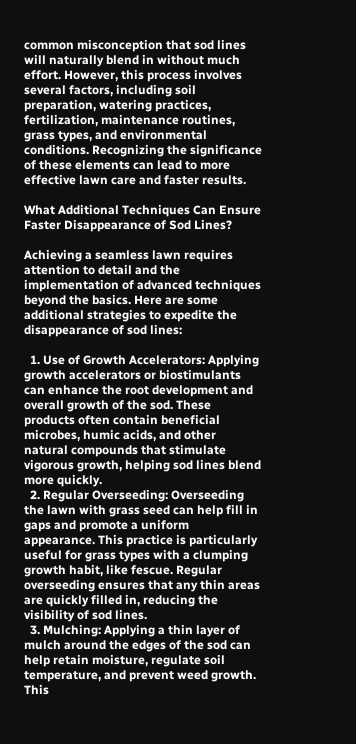common misconception that sod lines will naturally blend in without much effort. However, this process involves several factors, including soil preparation, watering practices, fertilization, maintenance routines, grass types, and environmental conditions. Recognizing the significance of these elements can lead to more effective lawn care and faster results.

What Additional Techniques Can Ensure Faster Disappearance of Sod Lines?

Achieving a seamless lawn requires attention to detail and the implementation of advanced techniques beyond the basics. Here are some additional strategies to expedite the disappearance of sod lines:

  1. Use of Growth Accelerators: Applying growth accelerators or biostimulants can enhance the root development and overall growth of the sod. These products often contain beneficial microbes, humic acids, and other natural compounds that stimulate vigorous growth, helping sod lines blend more quickly.
  2. Regular Overseeding: Overseeding the lawn with grass seed can help fill in gaps and promote a uniform appearance. This practice is particularly useful for grass types with a clumping growth habit, like fescue. Regular overseeding ensures that any thin areas are quickly filled in, reducing the visibility of sod lines.
  3. Mulching: Applying a thin layer of mulch around the edges of the sod can help retain moisture, regulate soil temperature, and prevent weed growth. This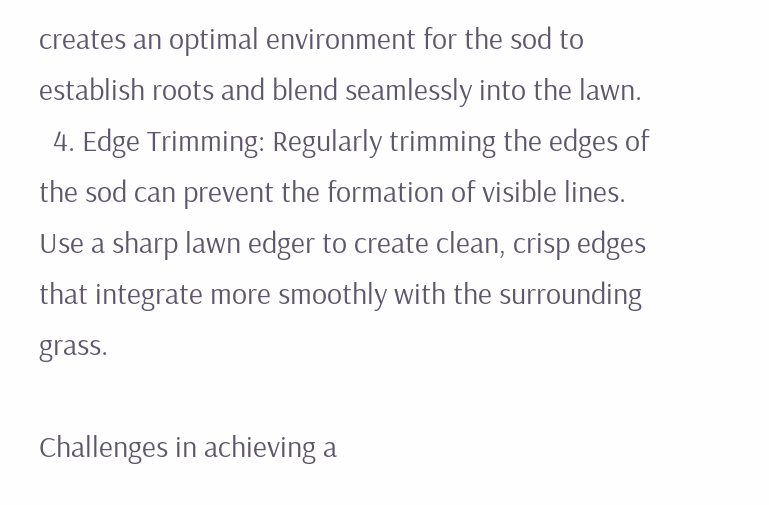creates an optimal environment for the sod to establish roots and blend seamlessly into the lawn.
  4. Edge Trimming: Regularly trimming the edges of the sod can prevent the formation of visible lines. Use a sharp lawn edger to create clean, crisp edges that integrate more smoothly with the surrounding grass.

Challenges in achieving a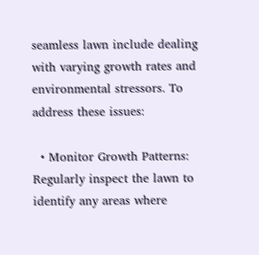seamless lawn include dealing with varying growth rates and environmental stressors. To address these issues:

  • Monitor Growth Patterns: Regularly inspect the lawn to identify any areas where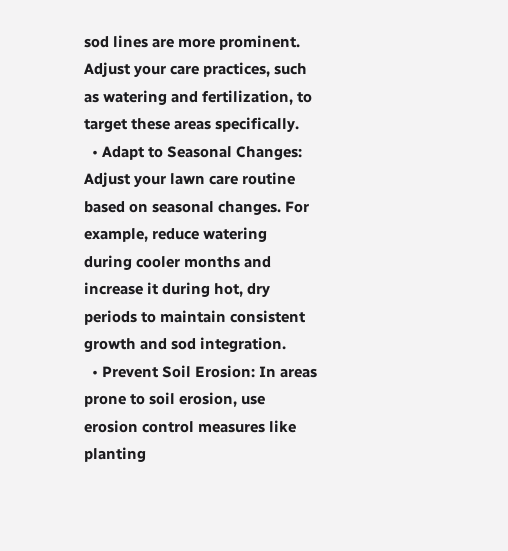sod lines are more prominent. Adjust your care practices, such as watering and fertilization, to target these areas specifically.
  • Adapt to Seasonal Changes: Adjust your lawn care routine based on seasonal changes. For example, reduce watering during cooler months and increase it during hot, dry periods to maintain consistent growth and sod integration.
  • Prevent Soil Erosion: In areas prone to soil erosion, use erosion control measures like planting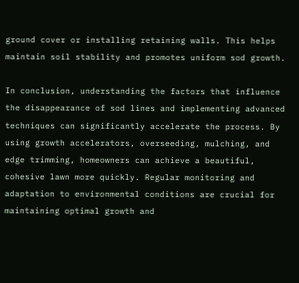ground cover or installing retaining walls. This helps maintain soil stability and promotes uniform sod growth.

In conclusion, understanding the factors that influence the disappearance of sod lines and implementing advanced techniques can significantly accelerate the process. By using growth accelerators, overseeding, mulching, and edge trimming, homeowners can achieve a beautiful, cohesive lawn more quickly. Regular monitoring and adaptation to environmental conditions are crucial for maintaining optimal growth and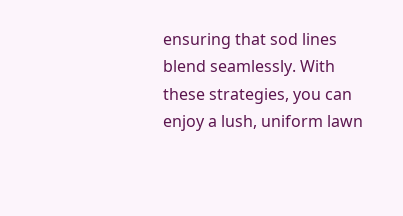ensuring that sod lines blend seamlessly. With these strategies, you can enjoy a lush, uniform lawn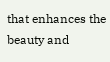that enhances the beauty and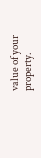value of your property.